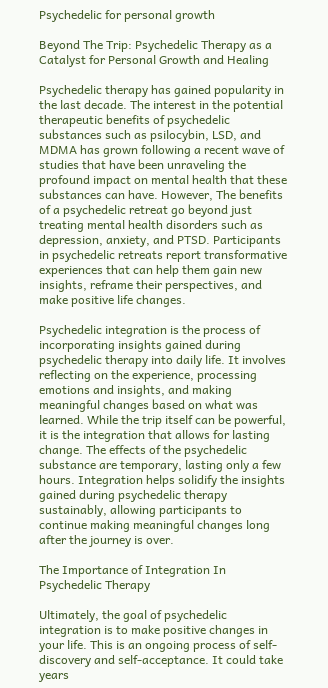Psychedelic for personal growth

Beyond The Trip: Psychedelic Therapy as a Catalyst for Personal Growth and Healing

Psychedelic therapy has gained popularity in the last decade. The interest in the potential therapeutic benefits of psychedelic substances such as psilocybin, LSD, and MDMA has grown following a recent wave of studies that have been unraveling the profound impact on mental health that these substances can have. However, The benefits of a psychedelic retreat go beyond just treating mental health disorders such as depression, anxiety, and PTSD. Participants in psychedelic retreats report transformative experiences that can help them gain new insights, reframe their perspectives, and make positive life changes.

Psychedelic integration is the process of incorporating insights gained during psychedelic therapy into daily life. It involves reflecting on the experience, processing emotions and insights, and making meaningful changes based on what was learned. While the trip itself can be powerful, it is the integration that allows for lasting change. The effects of the psychedelic substance are temporary, lasting only a few hours. Integration helps solidify the insights gained during psychedelic therapy sustainably, allowing participants to continue making meaningful changes long after the journey is over.

The Importance of Integration In Psychedelic Therapy

Ultimately, the goal of psychedelic integration is to make positive changes in your life. This is an ongoing process of self-discovery and self-acceptance. It could take years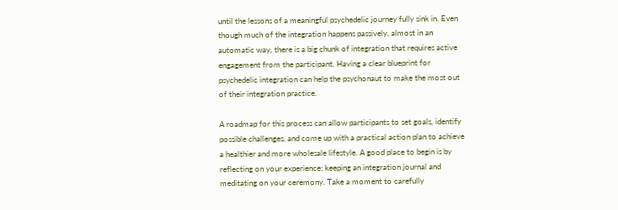until the lessons of a meaningful psychedelic journey fully sink in. Even though much of the integration happens passively, almost in an automatic way, there is a big chunk of integration that requires active engagement from the participant. Having a clear blueprint for psychedelic integration can help the psychonaut to make the most out of their integration practice.

A roadmap for this process can allow participants to set goals, identify possible challenges, and come up with a practical action plan to achieve a healthier and more wholesale lifestyle. A good place to begin is by reflecting on your experience; keeping an integration journal and meditating on your ceremony. Take a moment to carefully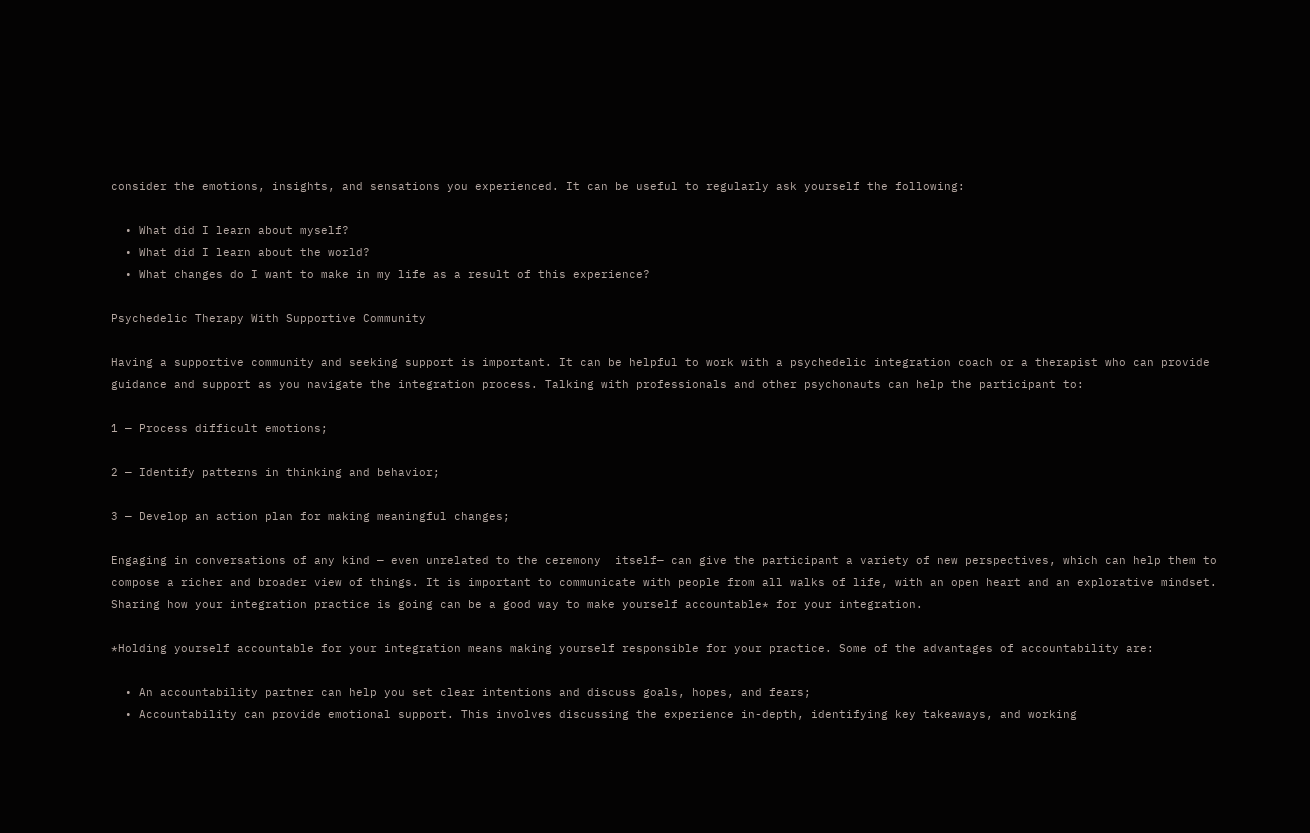consider the emotions, insights, and sensations you experienced. It can be useful to regularly ask yourself the following:

  • What did I learn about myself?
  • What did I learn about the world?
  • What changes do I want to make in my life as a result of this experience?

Psychedelic Therapy With Supportive Community

Having a supportive community and seeking support is important. It can be helpful to work with a psychedelic integration coach or a therapist who can provide guidance and support as you navigate the integration process. Talking with professionals and other psychonauts can help the participant to:

1 — Process difficult emotions;

2 — Identify patterns in thinking and behavior;

3 — Develop an action plan for making meaningful changes;

Engaging in conversations of any kind — even unrelated to the ceremony  itself— can give the participant a variety of new perspectives, which can help them to compose a richer and broader view of things. It is important to communicate with people from all walks of life, with an open heart and an explorative mindset. Sharing how your integration practice is going can be a good way to make yourself accountable* for your integration.

*Holding yourself accountable for your integration means making yourself responsible for your practice. Some of the advantages of accountability are:

  • An accountability partner can help you set clear intentions and discuss goals, hopes, and fears;
  • Accountability can provide emotional support. This involves discussing the experience in-depth, identifying key takeaways, and working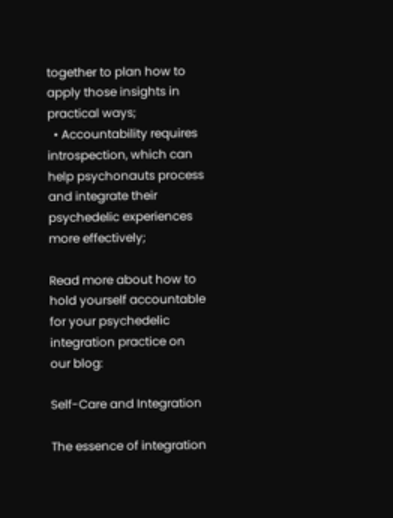together to plan how to apply those insights in practical ways;
  • Accountability requires introspection, which can help psychonauts process and integrate their psychedelic experiences more effectively;

Read more about how to hold yourself accountable for your psychedelic integration practice on our blog:

Self-Care and Integration

The essence of integration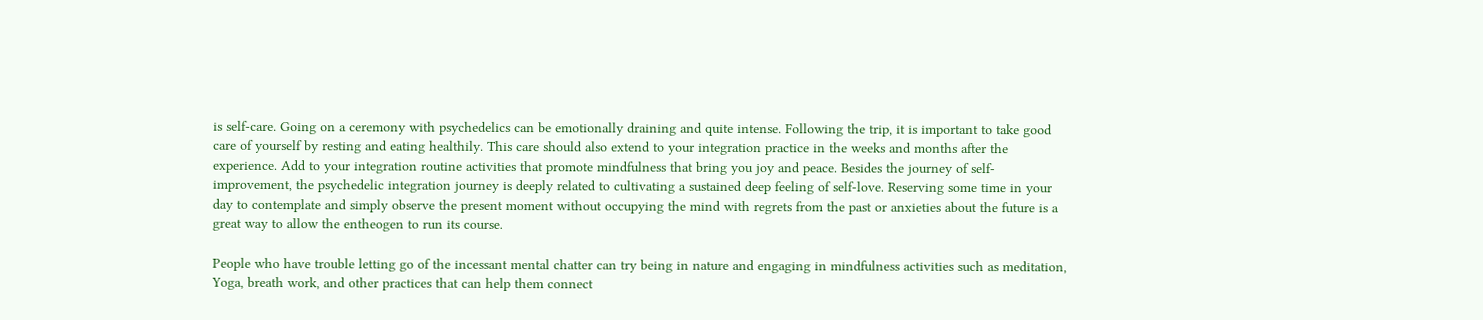is self-care. Going on a ceremony with psychedelics can be emotionally draining and quite intense. Following the trip, it is important to take good care of yourself by resting and eating healthily. This care should also extend to your integration practice in the weeks and months after the experience. Add to your integration routine activities that promote mindfulness that bring you joy and peace. Besides the journey of self-improvement, the psychedelic integration journey is deeply related to cultivating a sustained deep feeling of self-love. Reserving some time in your day to contemplate and simply observe the present moment without occupying the mind with regrets from the past or anxieties about the future is a great way to allow the entheogen to run its course.

People who have trouble letting go of the incessant mental chatter can try being in nature and engaging in mindfulness activities such as meditation, Yoga, breath work, and other practices that can help them connect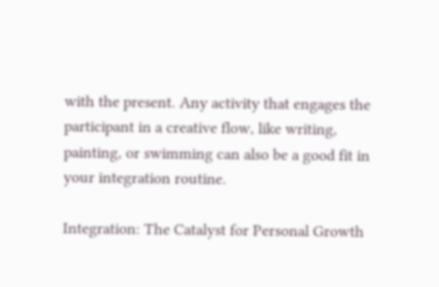with the present. Any activity that engages the participant in a creative flow, like writing, painting, or swimming can also be a good fit in your integration routine.

Integration: The Catalyst for Personal Growth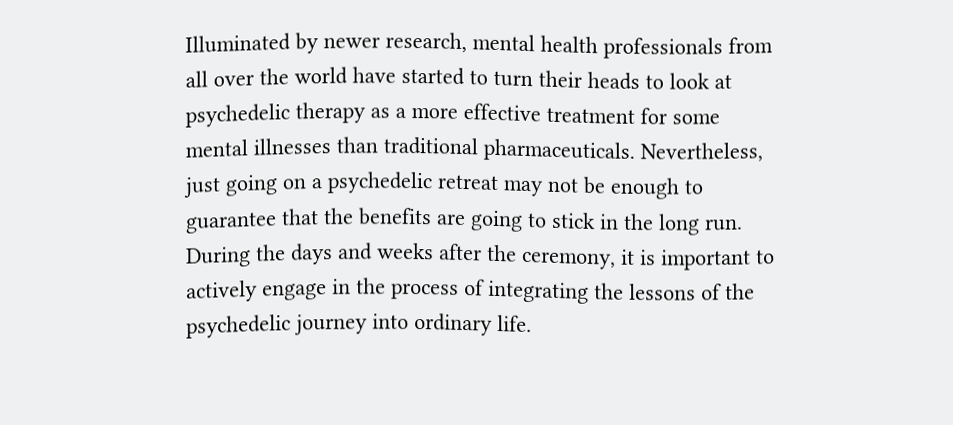Illuminated by newer research, mental health professionals from all over the world have started to turn their heads to look at psychedelic therapy as a more effective treatment for some mental illnesses than traditional pharmaceuticals. Nevertheless, just going on a psychedelic retreat may not be enough to guarantee that the benefits are going to stick in the long run. During the days and weeks after the ceremony, it is important to actively engage in the process of integrating the lessons of the psychedelic journey into ordinary life.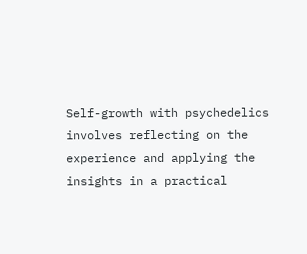Self-growth with psychedelics involves reflecting on the experience and applying the insights in a practical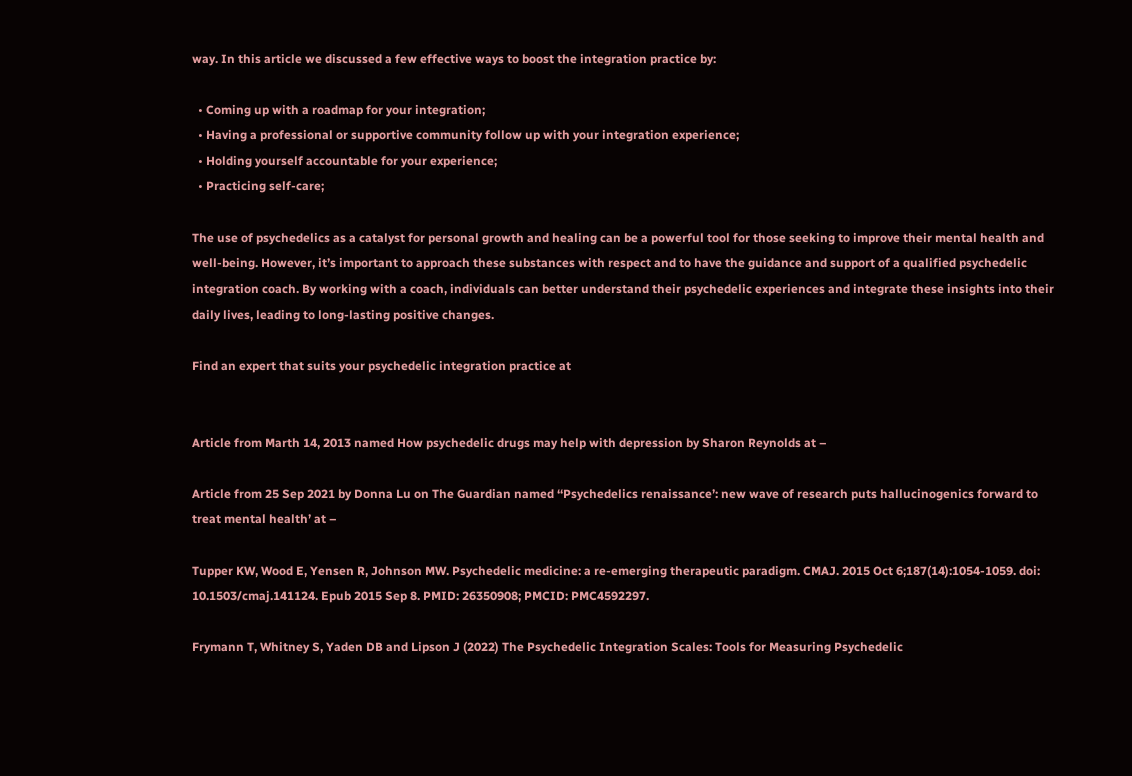way. In this article we discussed a few effective ways to boost the integration practice by:

  • Coming up with a roadmap for your integration;
  • Having a professional or supportive community follow up with your integration experience;
  • Holding yourself accountable for your experience;
  • Practicing self-care;

The use of psychedelics as a catalyst for personal growth and healing can be a powerful tool for those seeking to improve their mental health and well-being. However, it’s important to approach these substances with respect and to have the guidance and support of a qualified psychedelic integration coach. By working with a coach, individuals can better understand their psychedelic experiences and integrate these insights into their daily lives, leading to long-lasting positive changes.

Find an expert that suits your psychedelic integration practice at


Article from Marth 14, 2013 named How psychedelic drugs may help with depression by Sharon Reynolds at –

Article from 25 Sep 2021 by Donna Lu on The Guardian named ‘‘Psychedelics renaissance’: new wave of research puts hallucinogenics forward to treat mental health’ at –

Tupper KW, Wood E, Yensen R, Johnson MW. Psychedelic medicine: a re-emerging therapeutic paradigm. CMAJ. 2015 Oct 6;187(14):1054-1059. doi: 10.1503/cmaj.141124. Epub 2015 Sep 8. PMID: 26350908; PMCID: PMC4592297.

Frymann T, Whitney S, Yaden DB and Lipson J (2022) The Psychedelic Integration Scales: Tools for Measuring Psychedelic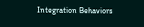Integration Behaviors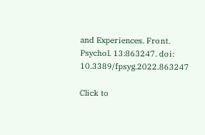and Experiences. Front. Psychol. 13:863247. doi: 10.3389/fpsyg.2022.863247

Click to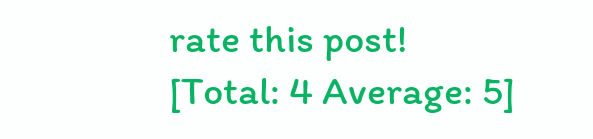rate this post!
[Total: 4 Average: 5]